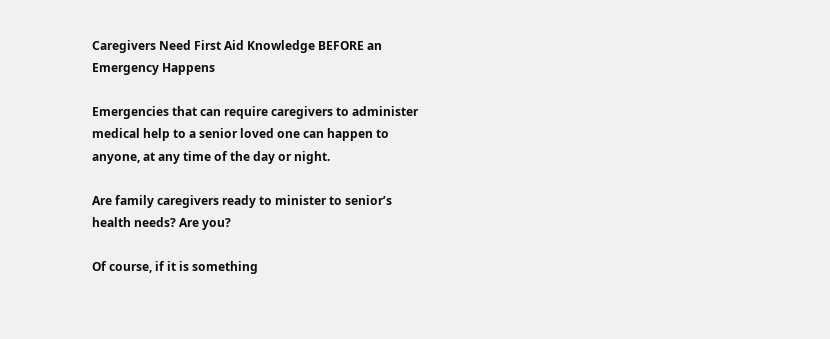Caregivers Need First Aid Knowledge BEFORE an Emergency Happens

Emergencies that can require caregivers to administer medical help to a senior loved one can happen to anyone, at any time of the day or night.

Are family caregivers ready to minister to senior’s health needs? Are you?

Of course, if it is something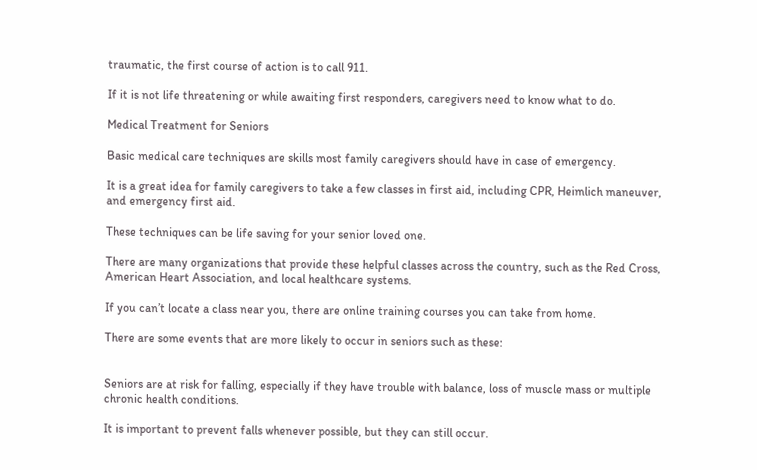traumatic, the first course of action is to call 911.

If it is not life threatening or while awaiting first responders, caregivers need to know what to do.

Medical Treatment for Seniors

Basic medical care techniques are skills most family caregivers should have in case of emergency.

It is a great idea for family caregivers to take a few classes in first aid, including CPR, Heimlich maneuver, and emergency first aid.

These techniques can be life saving for your senior loved one.

There are many organizations that provide these helpful classes across the country, such as the Red Cross, American Heart Association, and local healthcare systems.

If you can’t locate a class near you, there are online training courses you can take from home.

There are some events that are more likely to occur in seniors such as these:


Seniors are at risk for falling, especially if they have trouble with balance, loss of muscle mass or multiple chronic health conditions.

It is important to prevent falls whenever possible, but they can still occur.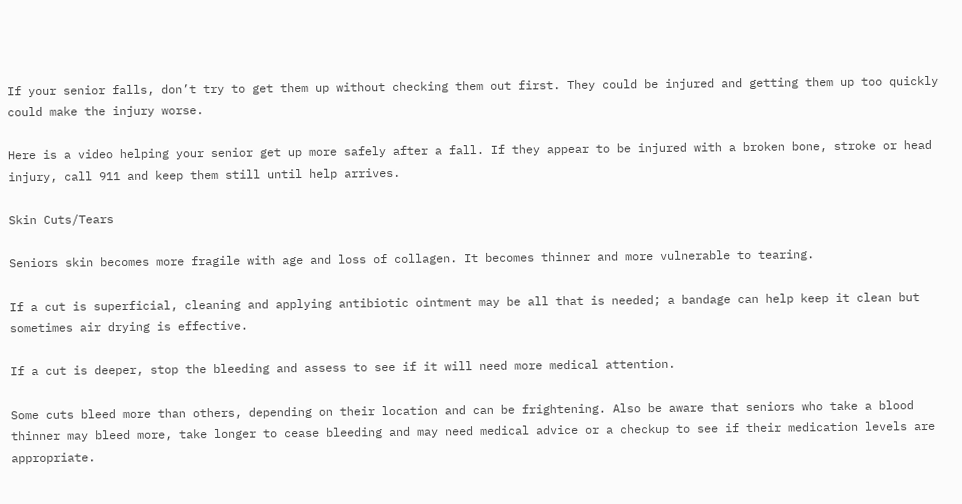If your senior falls, don’t try to get them up without checking them out first. They could be injured and getting them up too quickly could make the injury worse.

Here is a video helping your senior get up more safely after a fall. If they appear to be injured with a broken bone, stroke or head injury, call 911 and keep them still until help arrives.

Skin Cuts/Tears

Seniors skin becomes more fragile with age and loss of collagen. It becomes thinner and more vulnerable to tearing.

If a cut is superficial, cleaning and applying antibiotic ointment may be all that is needed; a bandage can help keep it clean but sometimes air drying is effective.

If a cut is deeper, stop the bleeding and assess to see if it will need more medical attention.

Some cuts bleed more than others, depending on their location and can be frightening. Also be aware that seniors who take a blood thinner may bleed more, take longer to cease bleeding and may need medical advice or a checkup to see if their medication levels are appropriate.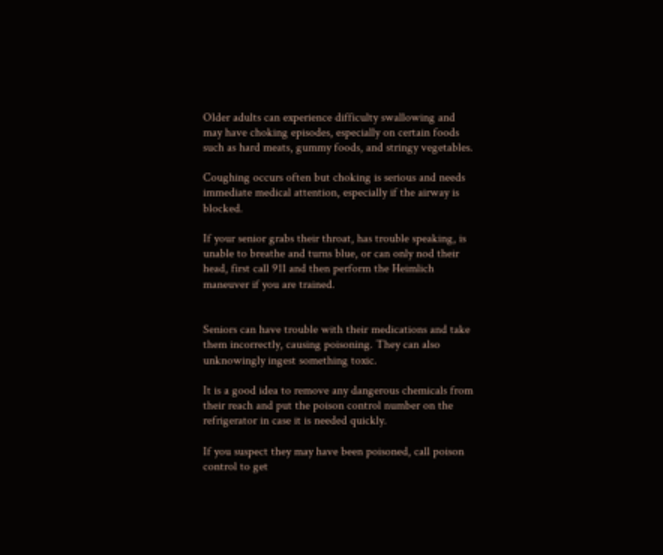Older adults can experience difficulty swallowing and may have choking episodes, especially on certain foods such as hard meats, gummy foods, and stringy vegetables.

Coughing occurs often but choking is serious and needs immediate medical attention, especially if the airway is blocked.

If your senior grabs their throat, has trouble speaking, is unable to breathe and turns blue, or can only nod their head, first call 911 and then perform the Heimlich maneuver if you are trained.


Seniors can have trouble with their medications and take them incorrectly, causing poisoning. They can also unknowingly ingest something toxic.

It is a good idea to remove any dangerous chemicals from their reach and put the poison control number on the refrigerator in case it is needed quickly.

If you suspect they may have been poisoned, call poison control to get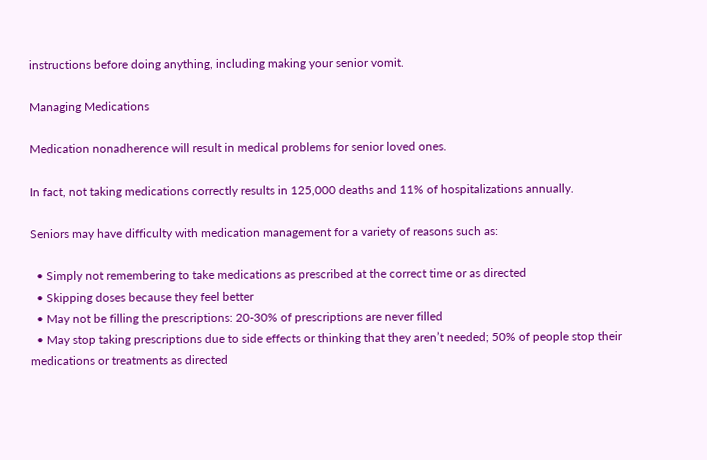instructions before doing anything, including making your senior vomit.

Managing Medications

Medication nonadherence will result in medical problems for senior loved ones.

In fact, not taking medications correctly results in 125,000 deaths and 11% of hospitalizations annually.

Seniors may have difficulty with medication management for a variety of reasons such as:

  • Simply not remembering to take medications as prescribed at the correct time or as directed
  • Skipping doses because they feel better
  • May not be filling the prescriptions: 20-30% of prescriptions are never filled
  • May stop taking prescriptions due to side effects or thinking that they aren’t needed; 50% of people stop their medications or treatments as directed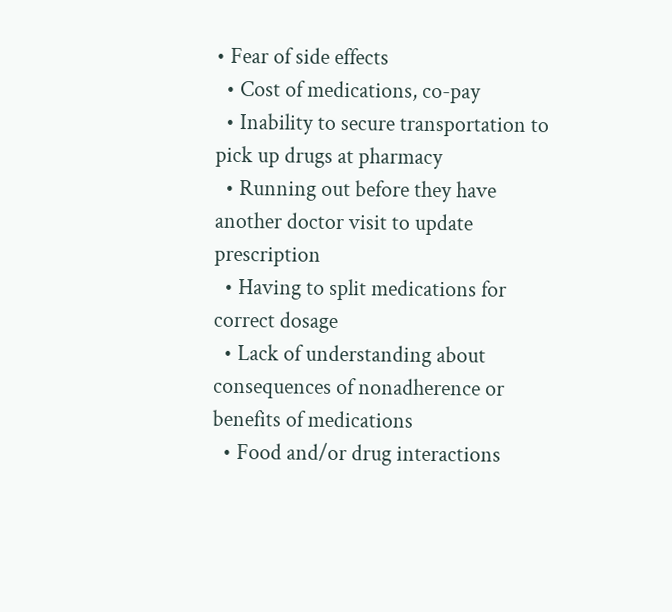• Fear of side effects
  • Cost of medications, co-pay
  • Inability to secure transportation to pick up drugs at pharmacy
  • Running out before they have another doctor visit to update prescription
  • Having to split medications for correct dosage
  • Lack of understanding about consequences of nonadherence or benefits of medications
  • Food and/or drug interactions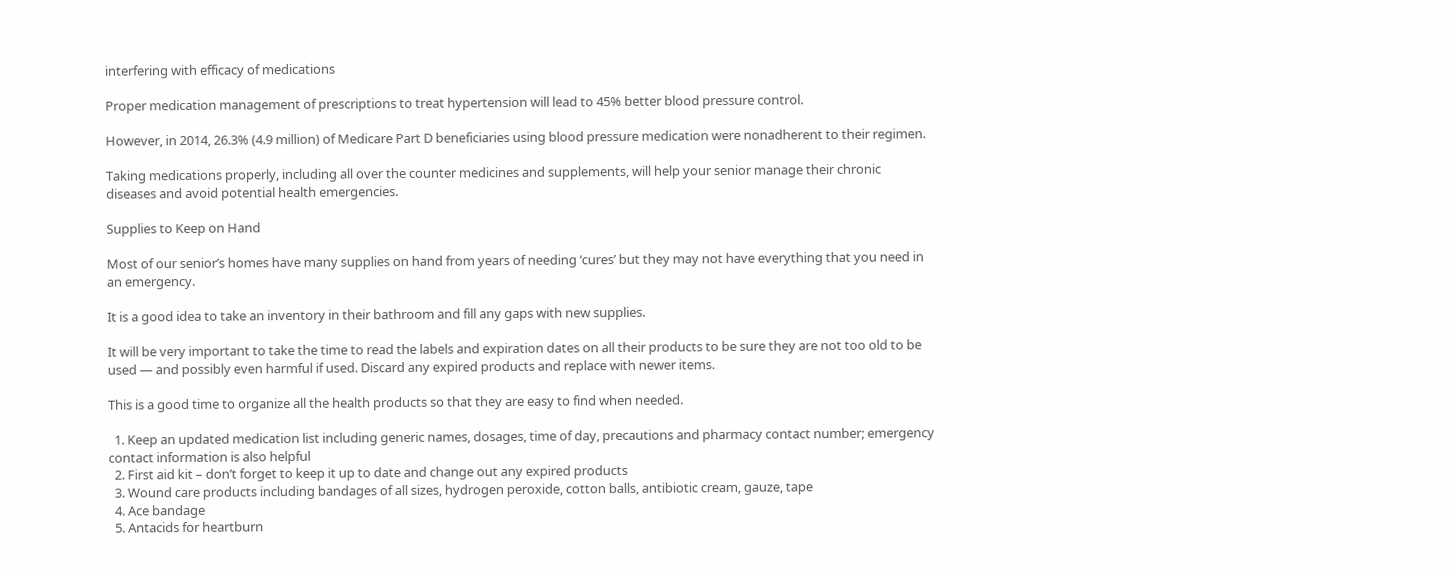interfering with efficacy of medications

Proper medication management of prescriptions to treat hypertension will lead to 45% better blood pressure control.

However, in 2014, 26.3% (4.9 million) of Medicare Part D beneficiaries using blood pressure medication were nonadherent to their regimen.

Taking medications properly, including all over the counter medicines and supplements, will help your senior manage their chronic diseases and avoid potential health emergencies.

Supplies to Keep on Hand

Most of our senior’s homes have many supplies on hand from years of needing ‘cures’ but they may not have everything that you need in an emergency.

It is a good idea to take an inventory in their bathroom and fill any gaps with new supplies.

It will be very important to take the time to read the labels and expiration dates on all their products to be sure they are not too old to be used — and possibly even harmful if used. Discard any expired products and replace with newer items.

This is a good time to organize all the health products so that they are easy to find when needed.

  1. Keep an updated medication list including generic names, dosages, time of day, precautions and pharmacy contact number; emergency contact information is also helpful
  2. First aid kit – don’t forget to keep it up to date and change out any expired products
  3. Wound care products including bandages of all sizes, hydrogen peroxide, cotton balls, antibiotic cream, gauze, tape
  4. Ace bandage
  5. Antacids for heartburn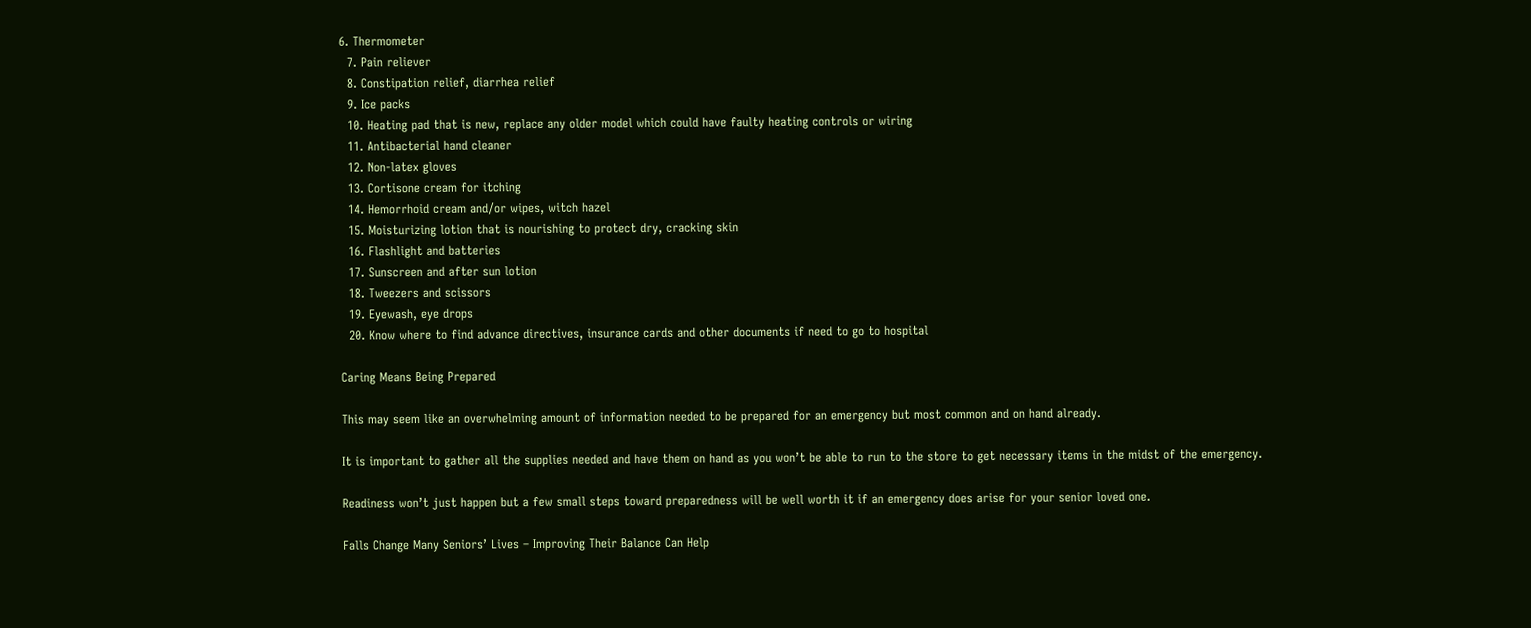6. Thermometer
  7. Pain reliever
  8. Constipation relief, diarrhea relief
  9. Ice packs
  10. Heating pad that is new, replace any older model which could have faulty heating controls or wiring
  11. Antibacterial hand cleaner
  12. Non-latex gloves
  13. Cortisone cream for itching
  14. Hemorrhoid cream and/or wipes, witch hazel
  15. Moisturizing lotion that is nourishing to protect dry, cracking skin
  16. Flashlight and batteries
  17. Sunscreen and after sun lotion
  18. Tweezers and scissors
  19. Eyewash, eye drops
  20. Know where to find advance directives, insurance cards and other documents if need to go to hospital

Caring Means Being Prepared

This may seem like an overwhelming amount of information needed to be prepared for an emergency but most common and on hand already.

It is important to gather all the supplies needed and have them on hand as you won’t be able to run to the store to get necessary items in the midst of the emergency.

Readiness won’t just happen but a few small steps toward preparedness will be well worth it if an emergency does arise for your senior loved one.

Falls Change Many Seniors’ Lives – Improving Their Balance Can Help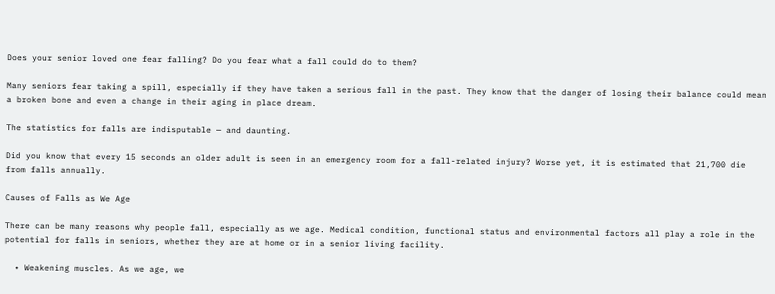Does your senior loved one fear falling? Do you fear what a fall could do to them?

Many seniors fear taking a spill, especially if they have taken a serious fall in the past. They know that the danger of losing their balance could mean a broken bone and even a change in their aging in place dream.

The statistics for falls are indisputable — and daunting.

Did you know that every 15 seconds an older adult is seen in an emergency room for a fall-related injury? Worse yet, it is estimated that 21,700 die from falls annually.

Causes of Falls as We Age

There can be many reasons why people fall, especially as we age. Medical condition, functional status and environmental factors all play a role in the potential for falls in seniors, whether they are at home or in a senior living facility.

  • Weakening muscles. As we age, we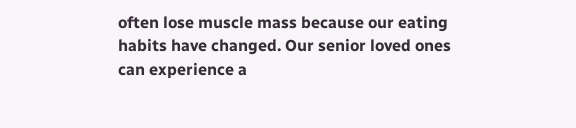often lose muscle mass because our eating habits have changed. Our senior loved ones can experience a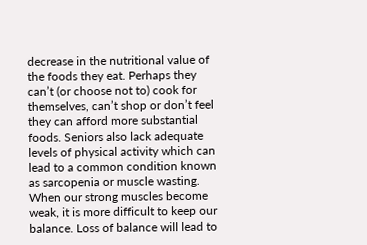decrease in the nutritional value of the foods they eat. Perhaps they can’t (or choose not to) cook for themselves, can’t shop or don’t feel they can afford more substantial foods. Seniors also lack adequate levels of physical activity which can lead to a common condition known as sarcopenia or muscle wasting. When our strong muscles become weak, it is more difficult to keep our balance. Loss of balance will lead to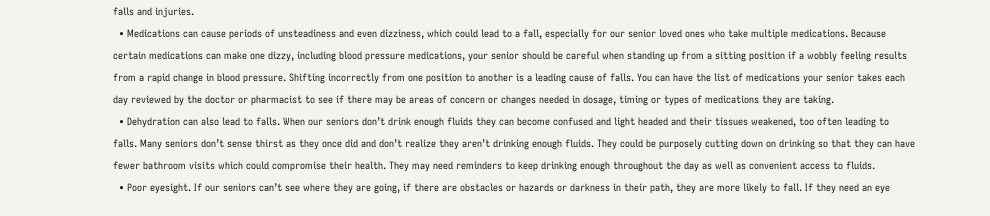falls and injuries.
  • Medications can cause periods of unsteadiness and even dizziness, which could lead to a fall, especially for our senior loved ones who take multiple medications. Because certain medications can make one dizzy, including blood pressure medications, your senior should be careful when standing up from a sitting position if a wobbly feeling results from a rapid change in blood pressure. Shifting incorrectly from one position to another is a leading cause of falls. You can have the list of medications your senior takes each day reviewed by the doctor or pharmacist to see if there may be areas of concern or changes needed in dosage, timing or types of medications they are taking.
  • Dehydration can also lead to falls. When our seniors don’t drink enough fluids they can become confused and light headed and their tissues weakened, too often leading to falls. Many seniors don’t sense thirst as they once did and don’t realize they aren’t drinking enough fluids. They could be purposely cutting down on drinking so that they can have fewer bathroom visits which could compromise their health. They may need reminders to keep drinking enough throughout the day as well as convenient access to fluids.
  • Poor eyesight. If our seniors can’t see where they are going, if there are obstacles or hazards or darkness in their path, they are more likely to fall. If they need an eye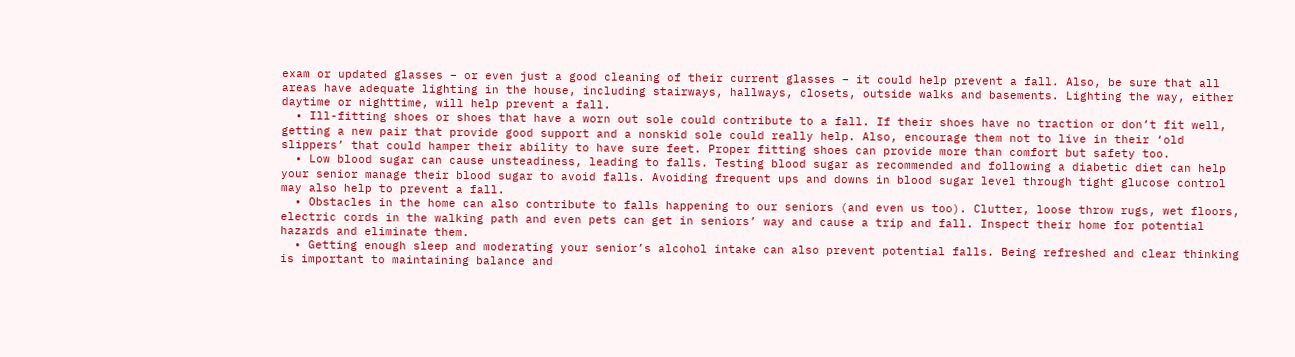exam or updated glasses – or even just a good cleaning of their current glasses – it could help prevent a fall. Also, be sure that all areas have adequate lighting in the house, including stairways, hallways, closets, outside walks and basements. Lighting the way, either daytime or nighttime, will help prevent a fall.
  • Ill-fitting shoes or shoes that have a worn out sole could contribute to a fall. If their shoes have no traction or don’t fit well, getting a new pair that provide good support and a nonskid sole could really help. Also, encourage them not to live in their ‘old slippers’ that could hamper their ability to have sure feet. Proper fitting shoes can provide more than comfort but safety too.
  • Low blood sugar can cause unsteadiness, leading to falls. Testing blood sugar as recommended and following a diabetic diet can help your senior manage their blood sugar to avoid falls. Avoiding frequent ups and downs in blood sugar level through tight glucose control may also help to prevent a fall.
  • Obstacles in the home can also contribute to falls happening to our seniors (and even us too). Clutter, loose throw rugs, wet floors, electric cords in the walking path and even pets can get in seniors’ way and cause a trip and fall. Inspect their home for potential hazards and eliminate them.
  • Getting enough sleep and moderating your senior’s alcohol intake can also prevent potential falls. Being refreshed and clear thinking is important to maintaining balance and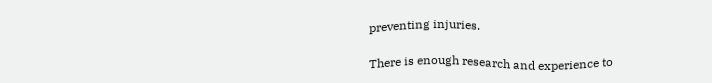preventing injuries.

There is enough research and experience to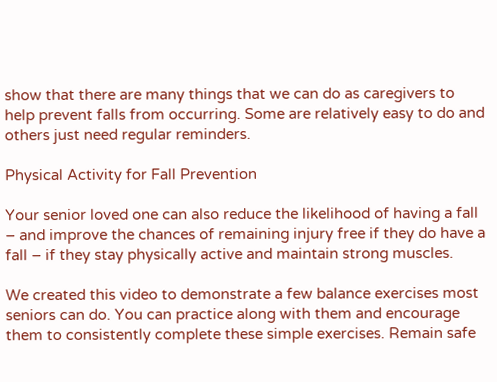show that there are many things that we can do as caregivers to help prevent falls from occurring. Some are relatively easy to do and others just need regular reminders.

Physical Activity for Fall Prevention

Your senior loved one can also reduce the likelihood of having a fall – and improve the chances of remaining injury free if they do have a fall – if they stay physically active and maintain strong muscles.

We created this video to demonstrate a few balance exercises most seniors can do. You can practice along with them and encourage them to consistently complete these simple exercises. Remain safe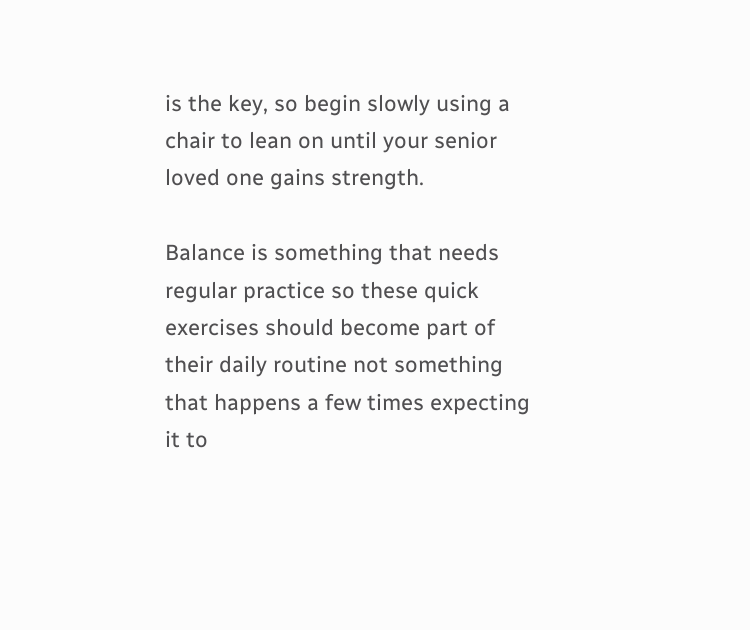is the key, so begin slowly using a chair to lean on until your senior loved one gains strength.

Balance is something that needs regular practice so these quick exercises should become part of their daily routine not something that happens a few times expecting it to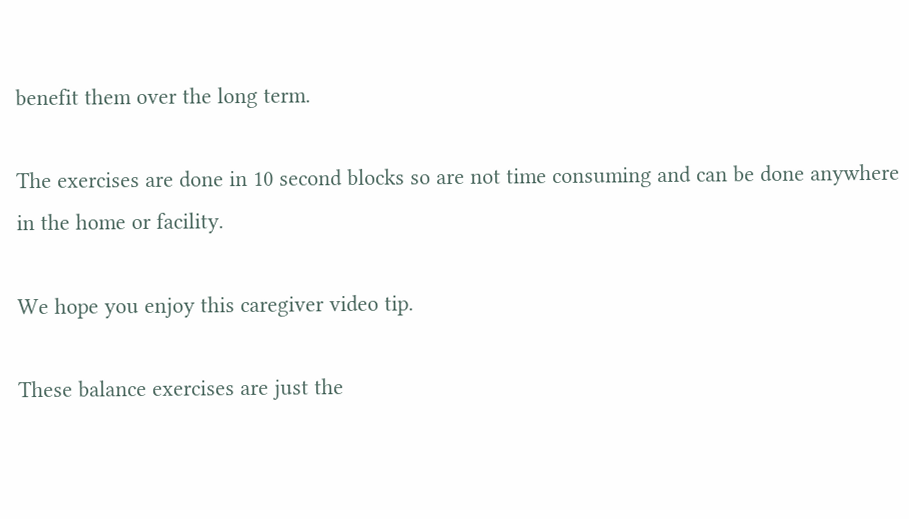benefit them over the long term.

The exercises are done in 10 second blocks so are not time consuming and can be done anywhere in the home or facility.

We hope you enjoy this caregiver video tip.

These balance exercises are just the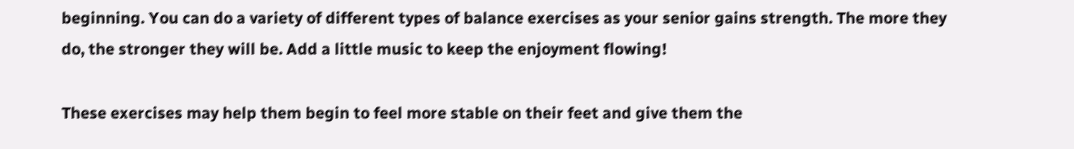beginning. You can do a variety of different types of balance exercises as your senior gains strength. The more they do, the stronger they will be. Add a little music to keep the enjoyment flowing!

These exercises may help them begin to feel more stable on their feet and give them the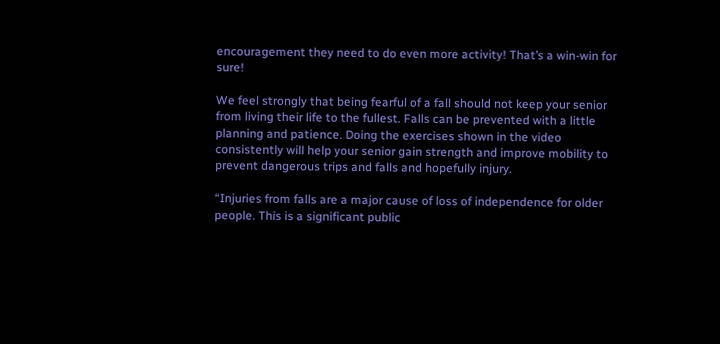encouragement they need to do even more activity! That’s a win-win for sure!

We feel strongly that being fearful of a fall should not keep your senior from living their life to the fullest. Falls can be prevented with a little planning and patience. Doing the exercises shown in the video consistently will help your senior gain strength and improve mobility to prevent dangerous trips and falls and hopefully injury.

“Injuries from falls are a major cause of loss of independence for older people. This is a significant public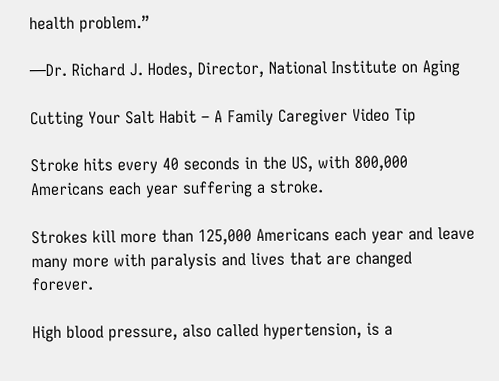health problem.”

—Dr. Richard J. Hodes, Director, National Institute on Aging

Cutting Your Salt Habit – A Family Caregiver Video Tip

Stroke hits every 40 seconds in the US, with 800,000 Americans each year suffering a stroke.

Strokes kill more than 125,000 Americans each year and leave many more with paralysis and lives that are changed forever.

High blood pressure, also called hypertension, is a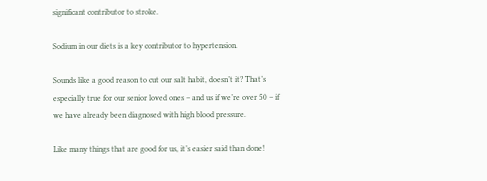significant contributor to stroke.

Sodium in our diets is a key contributor to hypertension.

Sounds like a good reason to cut our salt habit, doesn’t it? That’s especially true for our senior loved ones – and us if we’re over 50 – if we have already been diagnosed with high blood pressure.

Like many things that are good for us, it’s easier said than done!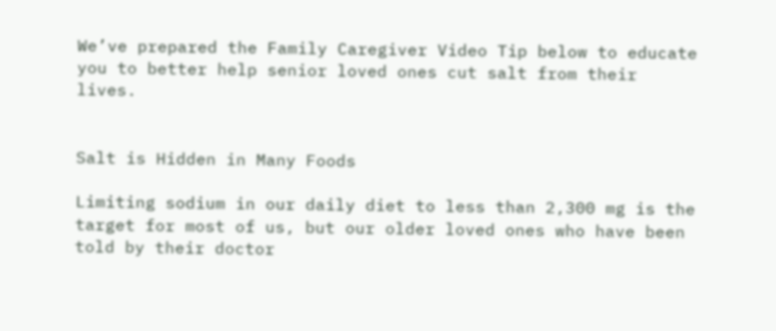We’ve prepared the Family Caregiver Video Tip below to educate you to better help senior loved ones cut salt from their lives.


Salt is Hidden in Many Foods

Limiting sodium in our daily diet to less than 2,300 mg is the target for most of us, but our older loved ones who have been told by their doctor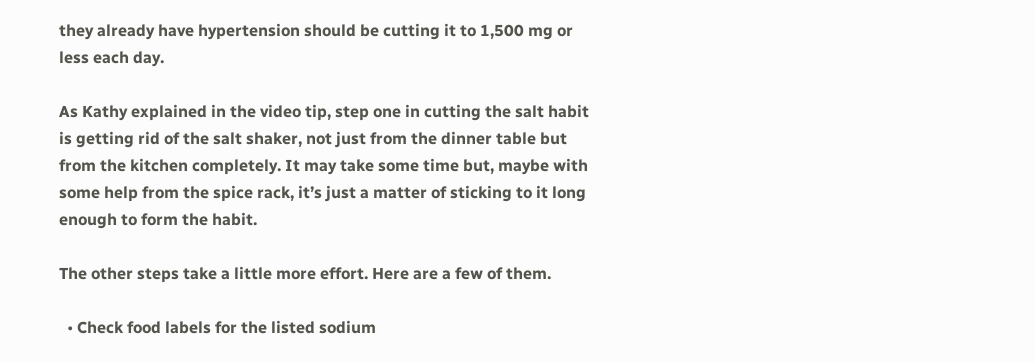they already have hypertension should be cutting it to 1,500 mg or less each day.

As Kathy explained in the video tip, step one in cutting the salt habit is getting rid of the salt shaker, not just from the dinner table but from the kitchen completely. It may take some time but, maybe with some help from the spice rack, it’s just a matter of sticking to it long enough to form the habit.

The other steps take a little more effort. Here are a few of them.

  • Check food labels for the listed sodium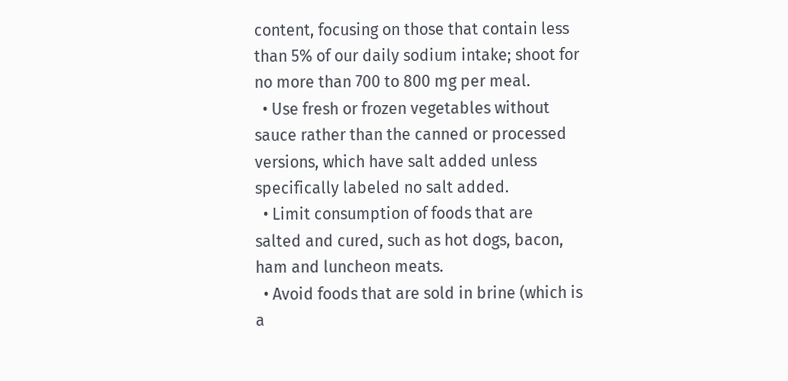content, focusing on those that contain less than 5% of our daily sodium intake; shoot for no more than 700 to 800 mg per meal.
  • Use fresh or frozen vegetables without sauce rather than the canned or processed versions, which have salt added unless specifically labeled no salt added.
  • Limit consumption of foods that are salted and cured, such as hot dogs, bacon, ham and luncheon meats.
  • Avoid foods that are sold in brine (which is a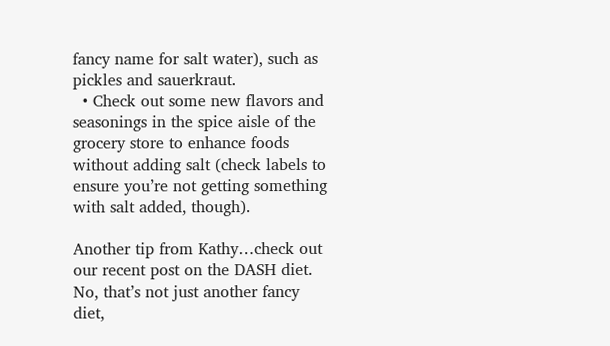fancy name for salt water), such as pickles and sauerkraut.
  • Check out some new flavors and seasonings in the spice aisle of the grocery store to enhance foods without adding salt (check labels to ensure you’re not getting something with salt added, though).

Another tip from Kathy…check out our recent post on the DASH diet. No, that’s not just another fancy diet,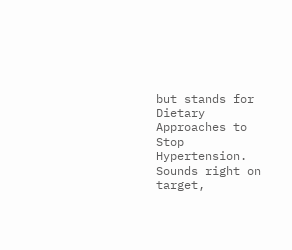but stands for Dietary Approaches to Stop Hypertension. Sounds right on target,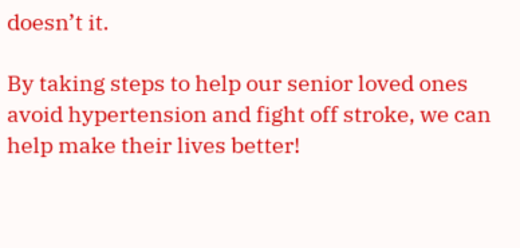doesn’t it.

By taking steps to help our senior loved ones avoid hypertension and fight off stroke, we can help make their lives better!